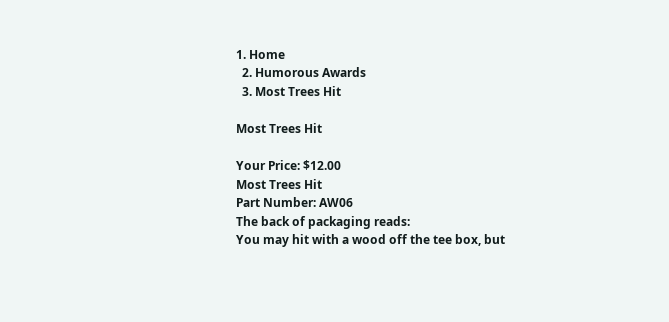1. Home
  2. Humorous Awards
  3. Most Trees Hit

Most Trees Hit

Your Price: $12.00
Most Trees Hit
Part Number: AW06
The back of packaging reads:
You may hit with a wood off the tee box, but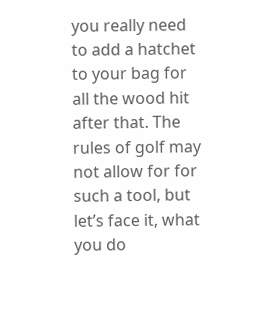you really need to add a hatchet to your bag for all the wood hit after that. The rules of golf may not allow for for such a tool, but let’s face it, what you do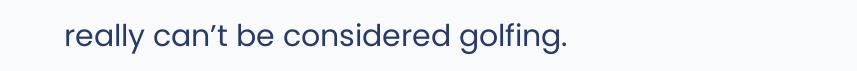really can’t be considered golfing.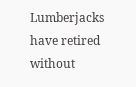Lumberjacks have retired without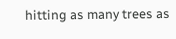hitting as many trees as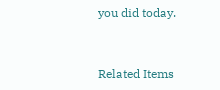you did today.


Related Items